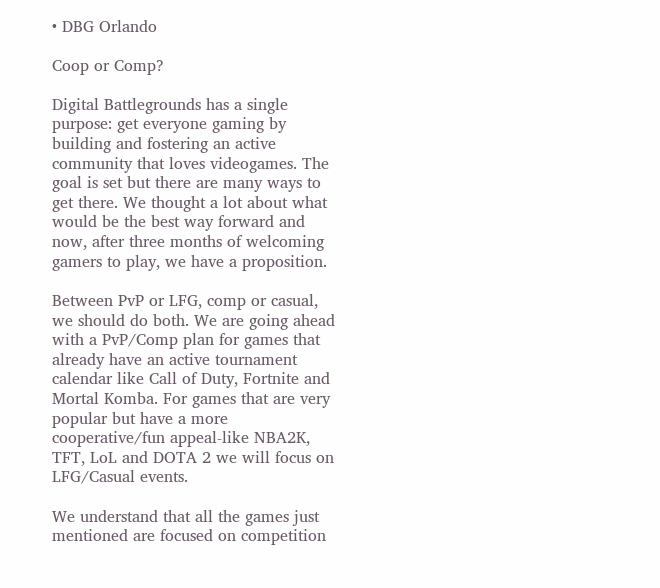• DBG Orlando

Coop or Comp?

Digital Battlegrounds has a single purpose: get everyone gaming by building and fostering an active community that loves videogames. The goal is set but there are many ways to get there. We thought a lot about what would be the best way forward and now, after three months of welcoming gamers to play, we have a proposition.

Between PvP or LFG, comp or casual, we should do both. We are going ahead with a PvP/Comp plan for games that already have an active tournament calendar like Call of Duty, Fortnite and Mortal Komba. For games that are very popular but have a more cooperative/fun appeal-like NBA2K, TFT, LoL and DOTA 2 we will focus on LFG/Casual events.

We understand that all the games just mentioned are focused on competition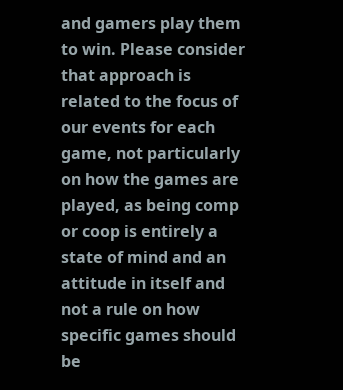and gamers play them to win. Please consider that approach is related to the focus of our events for each game, not particularly on how the games are played, as being comp or coop is entirely a state of mind and an attitude in itself and not a rule on how specific games should be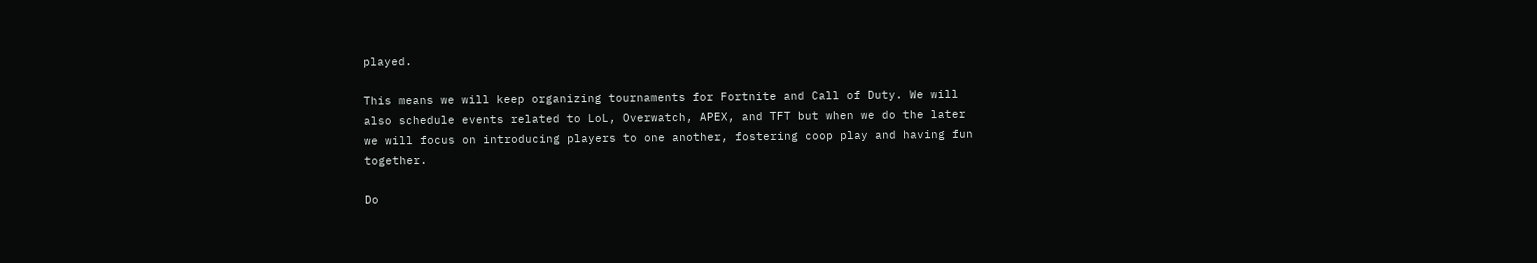played.

This means we will keep organizing tournaments for Fortnite and Call of Duty. We will also schedule events related to LoL, Overwatch, APEX, and TFT but when we do the later we will focus on introducing players to one another, fostering coop play and having fun together.

Do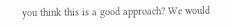you think this is a good approach? We would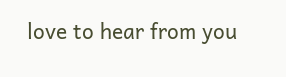love to hear from you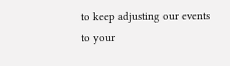to keep adjusting our events to your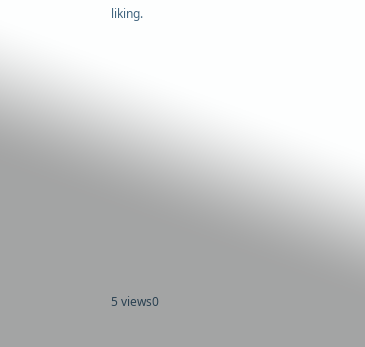liking.












5 views0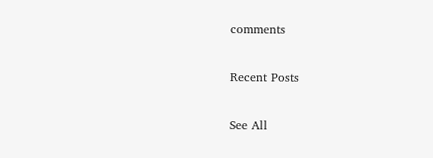comments

Recent Posts

See All